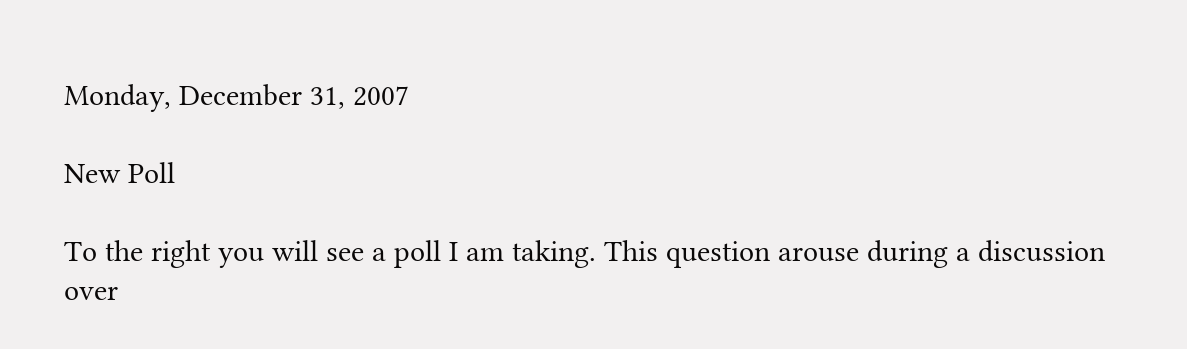Monday, December 31, 2007

New Poll

To the right you will see a poll I am taking. This question arouse during a discussion over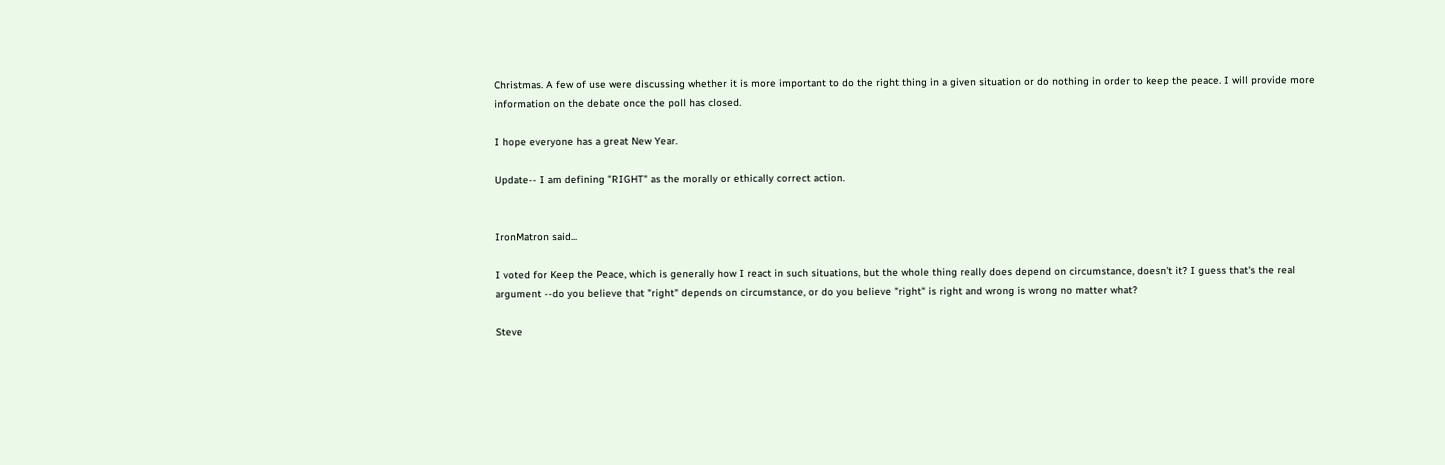Christmas. A few of use were discussing whether it is more important to do the right thing in a given situation or do nothing in order to keep the peace. I will provide more information on the debate once the poll has closed.

I hope everyone has a great New Year.

Update-- I am defining "RIGHT" as the morally or ethically correct action.


IronMatron said...

I voted for Keep the Peace, which is generally how I react in such situations, but the whole thing really does depend on circumstance, doesn't it? I guess that's the real argument --do you believe that "right" depends on circumstance, or do you believe "right" is right and wrong is wrong no matter what?

Steve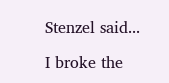Stenzel said...

I broke the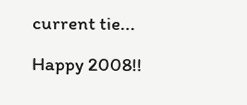current tie...

Happy 2008!!